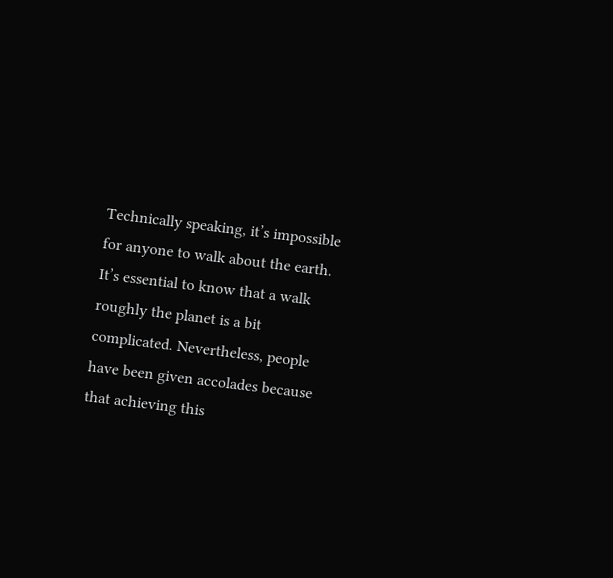Technically speaking, it’s impossible for anyone to walk about the earth. It’s essential to know that a walk roughly the planet is a bit complicated. Nevertheless, people have been given accolades because that achieving this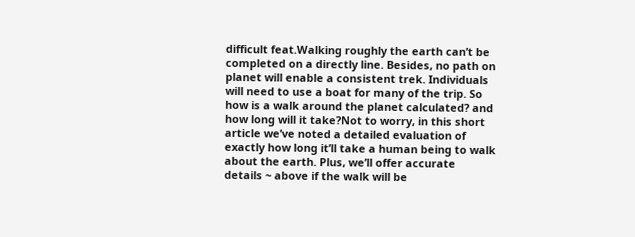difficult feat.Walking roughly the earth can’t be completed on a directly line. Besides, no path on planet will enable a consistent trek. Individuals will need to use a boat for many of the trip. So how is a walk around the planet calculated? and how long will it take?Not to worry, in this short article we’ve noted a detailed evaluation of exactly how long it’ll take a human being to walk about the earth. Plus, we’ll offer accurate details ~ above if the walk will be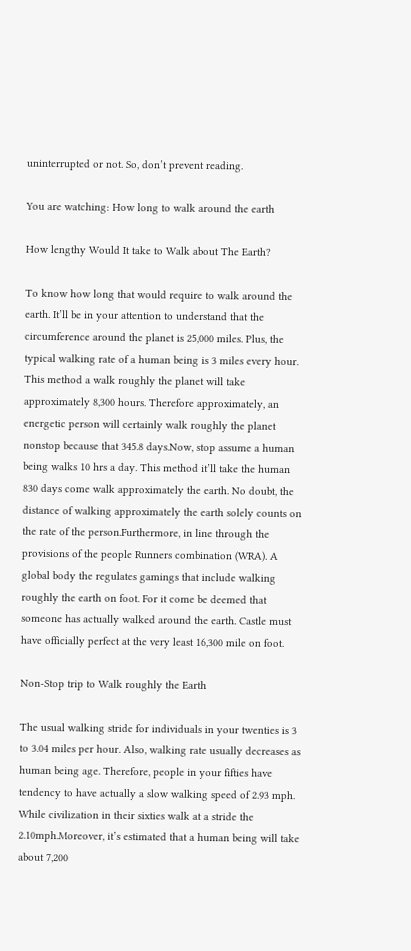uninterrupted or not. So, don’t prevent reading.

You are watching: How long to walk around the earth

How lengthy Would It take to Walk about The Earth?

To know how long that would require to walk around the earth. It’ll be in your attention to understand that the circumference around the planet is 25,000 miles. Plus, the typical walking rate of a human being is 3 miles every hour. This method a walk roughly the planet will take approximately 8,300 hours. Therefore approximately, an energetic person will certainly walk roughly the planet nonstop because that 345.8 days.Now, stop assume a human being walks 10 hrs a day. This method it’ll take the human 830 days come walk approximately the earth. No doubt, the distance of walking approximately the earth solely counts on the rate of the person.Furthermore, in line through the provisions of the people Runners combination (WRA). A global body the regulates gamings that include walking roughly the earth on foot. For it come be deemed that someone has actually walked around the earth. Castle must have officially perfect at the very least 16,300 mile on foot.

Non-Stop trip to Walk roughly the Earth

The usual walking stride for individuals in your twenties is 3 to 3.04 miles per hour. Also, walking rate usually decreases as human being age. Therefore, people in your fifties have tendency to have actually a slow walking speed of 2.93 mph. While civilization in their sixties walk at a stride the 2.10mph.Moreover, it’s estimated that a human being will take about 7,200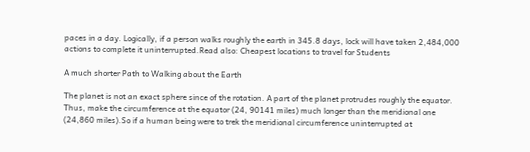paces in a day. Logically, if a person walks roughly the earth in 345.8 days, lock will have taken 2,484,000 actions to complete it uninterrupted.Read also: Cheapest locations to travel for Students

A much shorter Path to Walking about the Earth

The planet is not an exact sphere since of the rotation. A part of the planet protrudes roughly the equator. Thus, make the circumference at the equator (24, 90141 miles) much longer than the meridional one (24,860 miles).So if a human being were to trek the meridional circumference uninterrupted at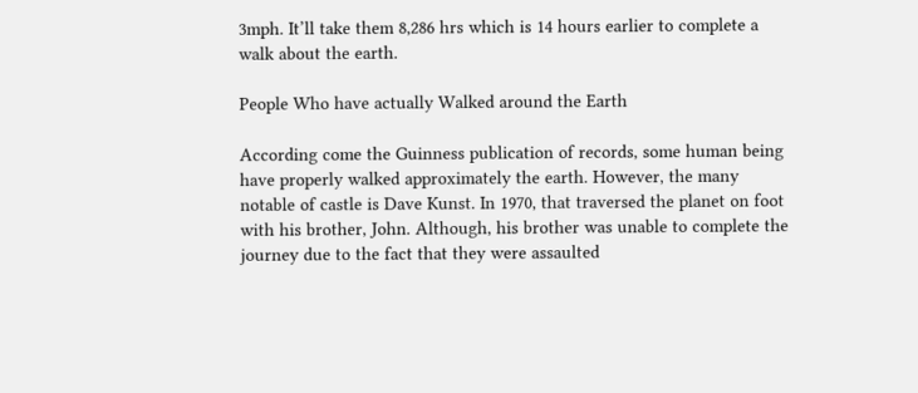3mph. It’ll take them 8,286 hrs which is 14 hours earlier to complete a walk about the earth.

People Who have actually Walked around the Earth

According come the Guinness publication of records, some human being have properly walked approximately the earth. However, the many notable of castle is Dave Kunst. In 1970, that traversed the planet on foot with his brother, John. Although, his brother was unable to complete the journey due to the fact that they were assaulted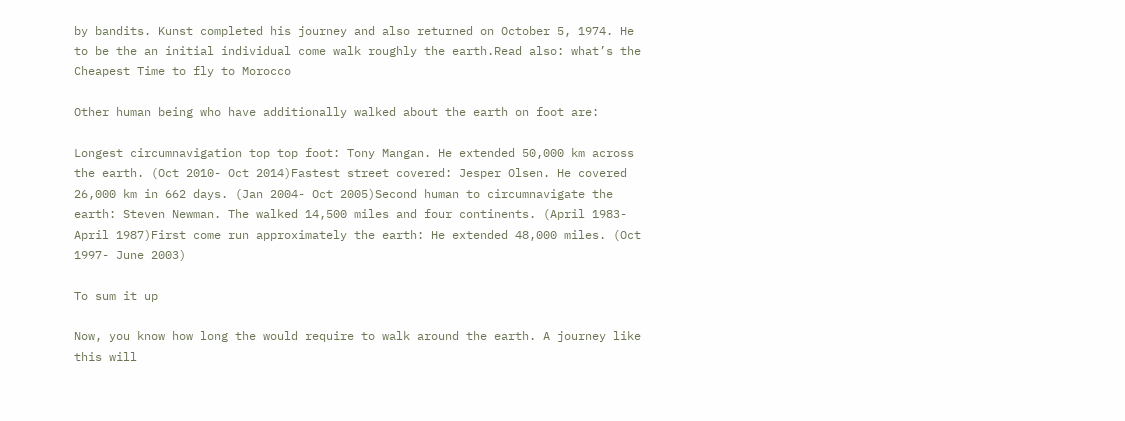by bandits. Kunst completed his journey and also returned on October 5, 1974. He to be the an initial individual come walk roughly the earth.Read also: what’s the Cheapest Time to fly to Morocco

Other human being who have additionally walked about the earth on foot are:

Longest circumnavigation top top foot: Tony Mangan. He extended 50,000 km across the earth. (Oct 2010- Oct 2014)Fastest street covered: Jesper Olsen. He covered 26,000 km in 662 days. (Jan 2004- Oct 2005)Second human to circumnavigate the earth: Steven Newman. The walked 14,500 miles and four continents. (April 1983- April 1987)First come run approximately the earth: He extended 48,000 miles. (Oct 1997- June 2003)

To sum it up

Now, you know how long the would require to walk around the earth. A journey like this will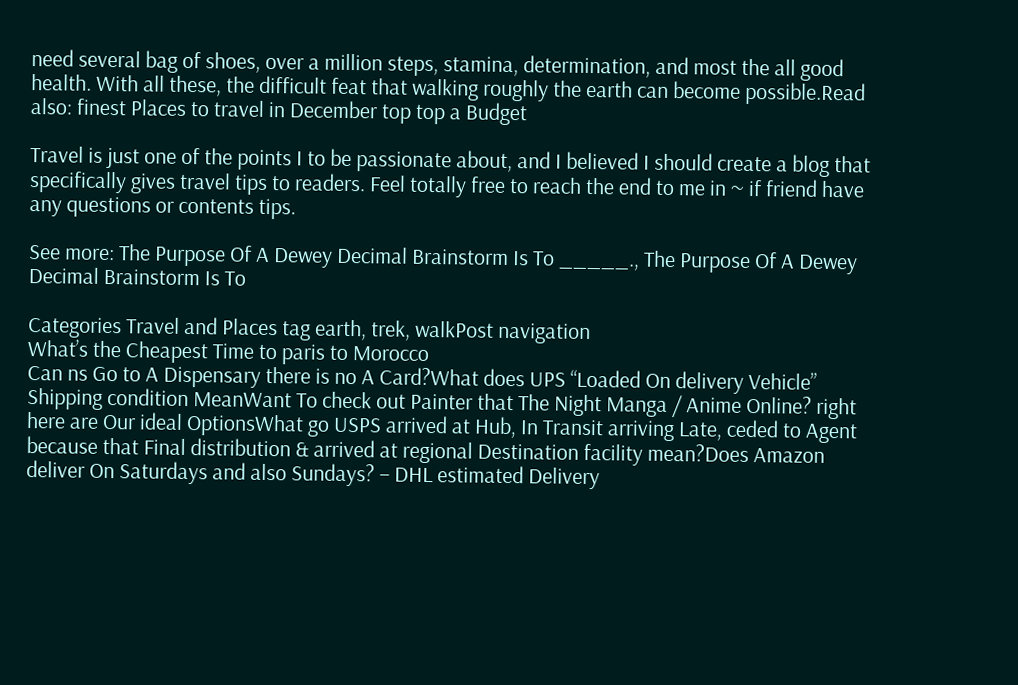need several bag of shoes, over a million steps, stamina, determination, and most the all good health. With all these, the difficult feat that walking roughly the earth can become possible.Read also: finest Places to travel in December top top a Budget

Travel is just one of the points I to be passionate about, and I believed I should create a blog that specifically gives travel tips to readers. Feel totally free to reach the end to me in ~ if friend have any questions or contents tips.

See more: The Purpose Of A Dewey Decimal Brainstorm Is To _____., The Purpose Of A Dewey Decimal Brainstorm Is To

Categories Travel and Places tag earth, trek, walkPost navigation
What’s the Cheapest Time to paris to Morocco
Can ns Go to A Dispensary there is no A Card?What does UPS “Loaded On delivery Vehicle” Shipping condition MeanWant To check out Painter that The Night Manga / Anime Online? right here are Our ideal OptionsWhat go USPS arrived at Hub, In Transit arriving Late, ceded to Agent because that Final distribution & arrived at regional Destination facility mean?Does Amazon deliver On Saturdays and also Sundays? – DHL estimated Delivery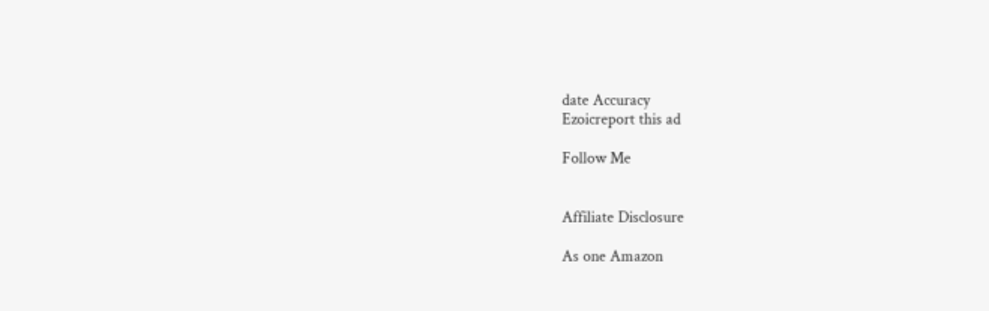date Accuracy
Ezoicreport this ad

Follow Me


Affiliate Disclosure

As one Amazon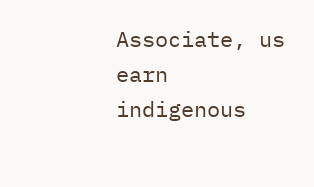Associate, us earn indigenous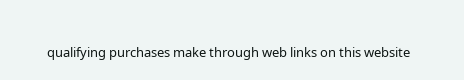qualifying purchases make through web links on this website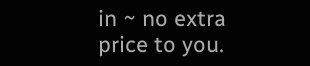in ~ no extra price to you.